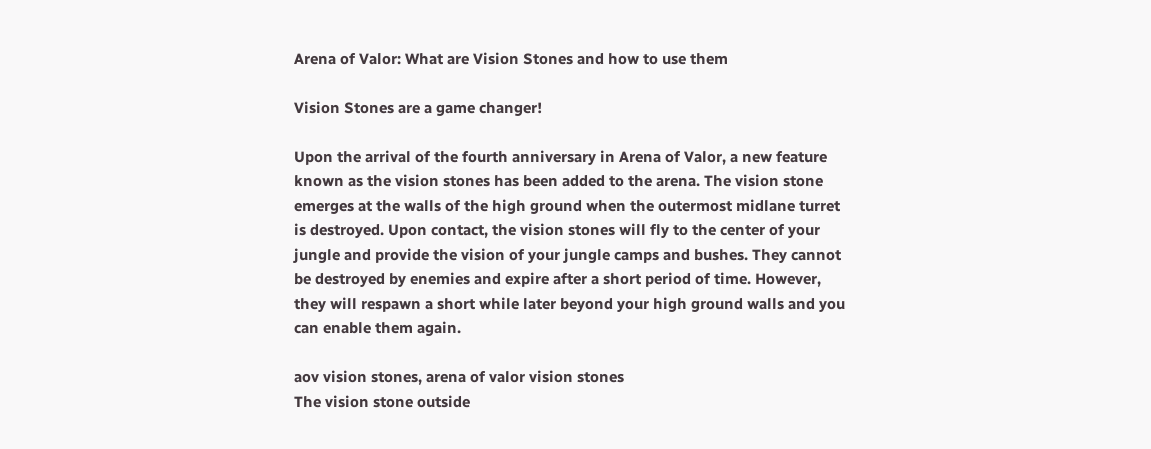Arena of Valor: What are Vision Stones and how to use them

Vision Stones are a game changer!

Upon the arrival of the fourth anniversary in Arena of Valor, a new feature known as the vision stones has been added to the arena. The vision stone emerges at the walls of the high ground when the outermost midlane turret is destroyed. Upon contact, the vision stones will fly to the center of your jungle and provide the vision of your jungle camps and bushes. They cannot be destroyed by enemies and expire after a short period of time. However, they will respawn a short while later beyond your high ground walls and you can enable them again.

aov vision stones, arena of valor vision stones
The vision stone outside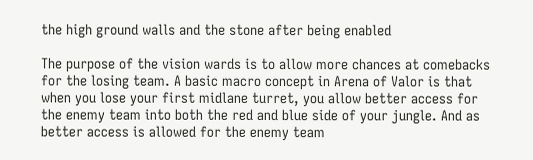the high ground walls and the stone after being enabled

The purpose of the vision wards is to allow more chances at comebacks for the losing team. A basic macro concept in Arena of Valor is that when you lose your first midlane turret, you allow better access for the enemy team into both the red and blue side of your jungle. And as better access is allowed for the enemy team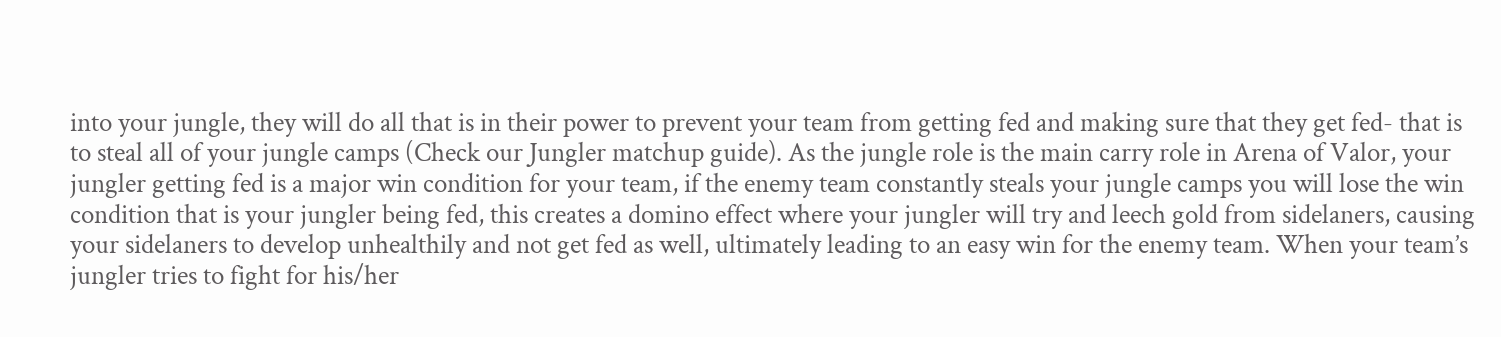into your jungle, they will do all that is in their power to prevent your team from getting fed and making sure that they get fed- that is to steal all of your jungle camps (Check our Jungler matchup guide). As the jungle role is the main carry role in Arena of Valor, your jungler getting fed is a major win condition for your team, if the enemy team constantly steals your jungle camps you will lose the win condition that is your jungler being fed, this creates a domino effect where your jungler will try and leech gold from sidelaners, causing your sidelaners to develop unhealthily and not get fed as well, ultimately leading to an easy win for the enemy team. When your team’s jungler tries to fight for his/her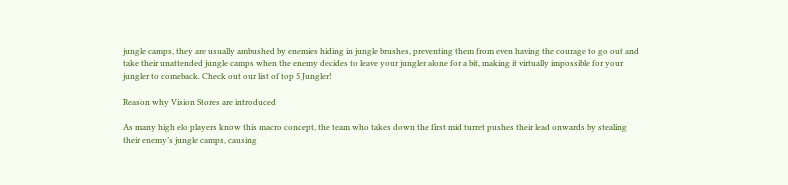jungle camps, they are usually ambushed by enemies hiding in jungle brushes, preventing them from even having the courage to go out and take their unattended jungle camps when the enemy decides to leave your jungler alone for a bit, making it virtually impossible for your jungler to comeback. Check out our list of top 5 Jungler!

Reason why Vision Stores are introduced

As many high elo players know this macro concept, the team who takes down the first mid turret pushes their lead onwards by stealing their enemy’s jungle camps, causing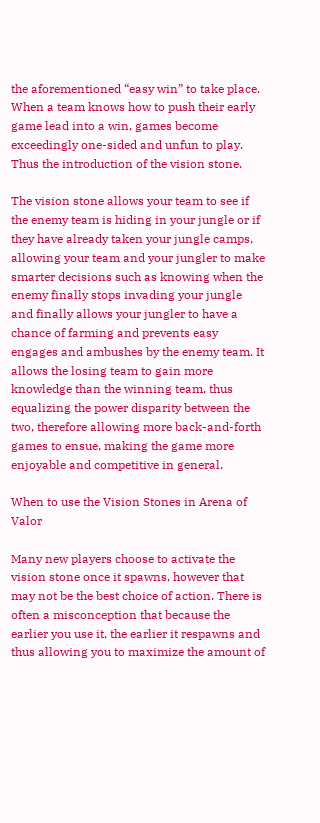the aforementioned “easy win” to take place. When a team knows how to push their early game lead into a win, games become exceedingly one-sided and unfun to play. Thus the introduction of the vision stone.

The vision stone allows your team to see if the enemy team is hiding in your jungle or if they have already taken your jungle camps, allowing your team and your jungler to make smarter decisions such as knowing when the enemy finally stops invading your jungle and finally allows your jungler to have a chance of farming and prevents easy engages and ambushes by the enemy team. It allows the losing team to gain more knowledge than the winning team, thus equalizing the power disparity between the two, therefore allowing more back-and-forth games to ensue, making the game more enjoyable and competitive in general.

When to use the Vision Stones in Arena of Valor

Many new players choose to activate the vision stone once it spawns, however that may not be the best choice of action. There is often a misconception that because the earlier you use it, the earlier it respawns and thus allowing you to maximize the amount of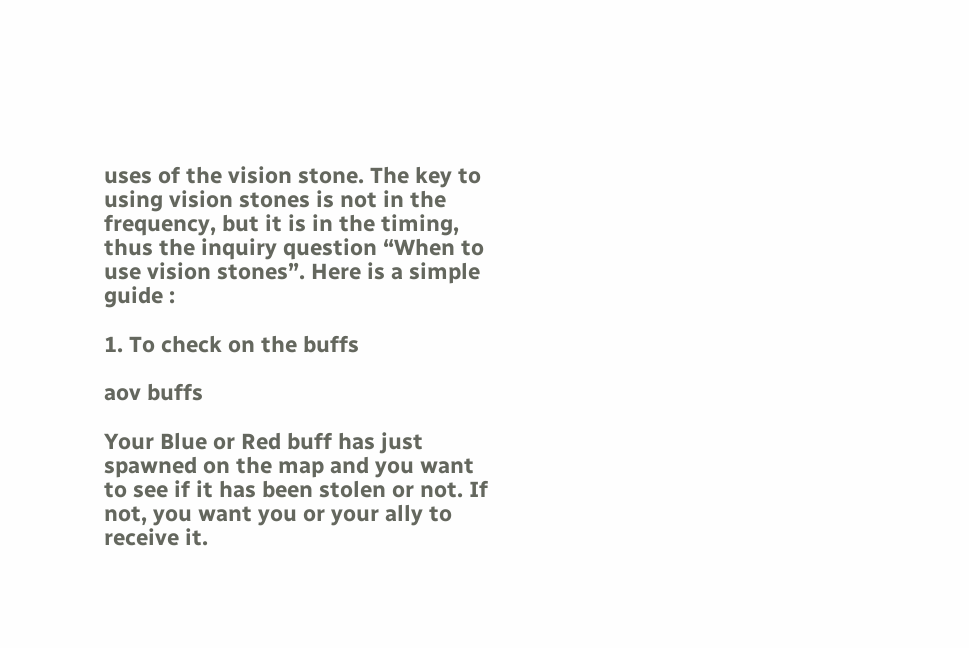uses of the vision stone. The key to using vision stones is not in the frequency, but it is in the timing, thus the inquiry question “When to use vision stones”. Here is a simple guide :

1. To check on the buffs

aov buffs

Your Blue or Red buff has just spawned on the map and you want to see if it has been stolen or not. If not, you want you or your ally to receive it.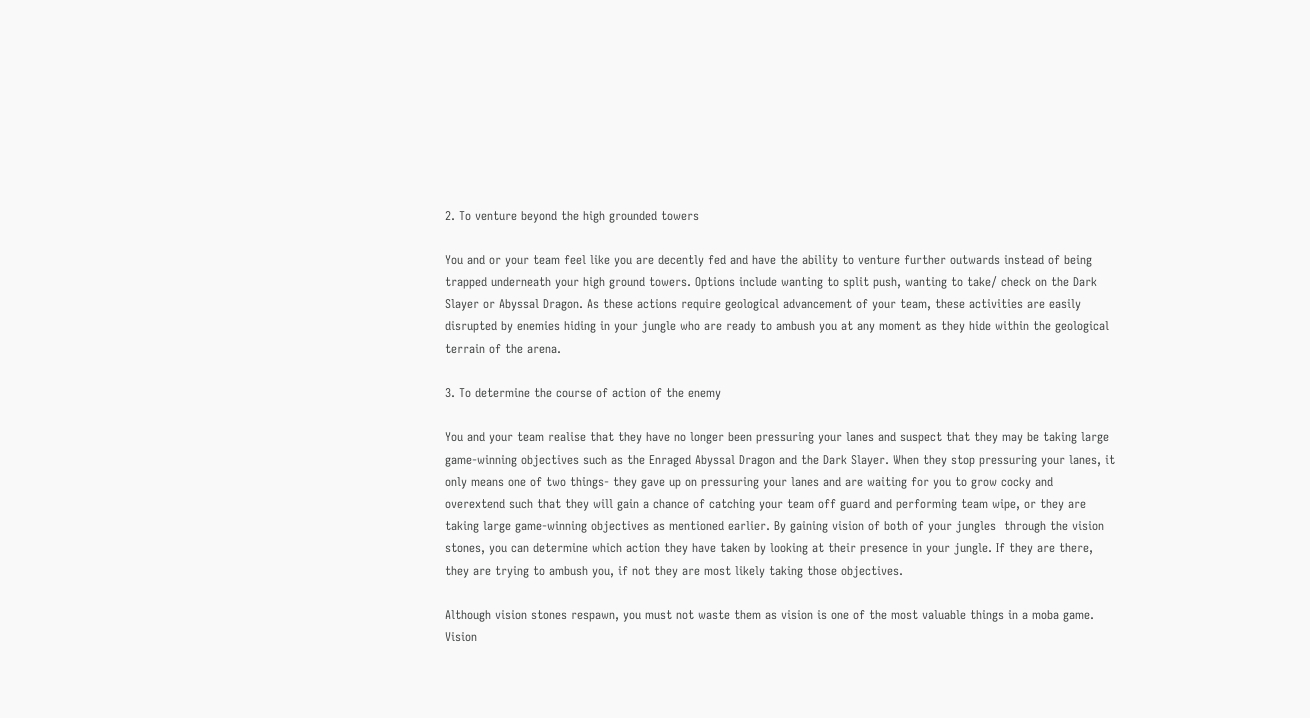2. To venture beyond the high grounded towers

You and or your team feel like you are decently fed and have the ability to venture further outwards instead of being trapped underneath your high ground towers. Options include wanting to split push, wanting to take/ check on the Dark Slayer or Abyssal Dragon. As these actions require geological advancement of your team, these activities are easily disrupted by enemies hiding in your jungle who are ready to ambush you at any moment as they hide within the geological terrain of the arena.

3. To determine the course of action of the enemy

You and your team realise that they have no longer been pressuring your lanes and suspect that they may be taking large game-winning objectives such as the Enraged Abyssal Dragon and the Dark Slayer. When they stop pressuring your lanes, it only means one of two things- they gave up on pressuring your lanes and are waiting for you to grow cocky and overextend such that they will gain a chance of catching your team off guard and performing team wipe, or they are taking large game-winning objectives as mentioned earlier. By gaining vision of both of your jungles  through the vision stones, you can determine which action they have taken by looking at their presence in your jungle. If they are there, they are trying to ambush you, if not they are most likely taking those objectives.

Although vision stones respawn, you must not waste them as vision is one of the most valuable things in a moba game. Vision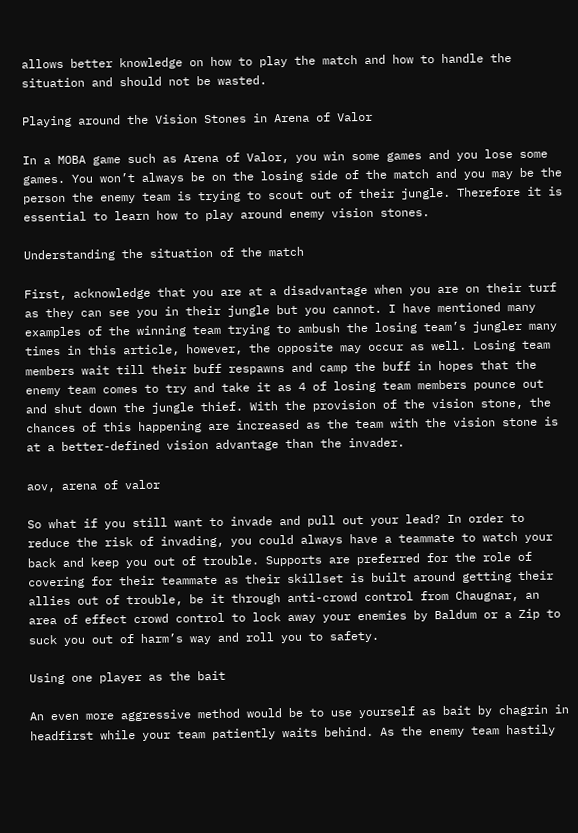allows better knowledge on how to play the match and how to handle the situation and should not be wasted.

Playing around the Vision Stones in Arena of Valor

In a MOBA game such as Arena of Valor, you win some games and you lose some games. You won’t always be on the losing side of the match and you may be the person the enemy team is trying to scout out of their jungle. Therefore it is essential to learn how to play around enemy vision stones.

Understanding the situation of the match

First, acknowledge that you are at a disadvantage when you are on their turf as they can see you in their jungle but you cannot. I have mentioned many examples of the winning team trying to ambush the losing team’s jungler many times in this article, however, the opposite may occur as well. Losing team members wait till their buff respawns and camp the buff in hopes that the enemy team comes to try and take it as 4 of losing team members pounce out and shut down the jungle thief. With the provision of the vision stone, the chances of this happening are increased as the team with the vision stone is at a better-defined vision advantage than the invader.

aov, arena of valor

So what if you still want to invade and pull out your lead? In order to reduce the risk of invading, you could always have a teammate to watch your back and keep you out of trouble. Supports are preferred for the role of covering for their teammate as their skillset is built around getting their allies out of trouble, be it through anti-crowd control from Chaugnar, an area of effect crowd control to lock away your enemies by Baldum or a Zip to suck you out of harm’s way and roll you to safety.

Using one player as the bait

An even more aggressive method would be to use yourself as bait by chagrin in headfirst while your team patiently waits behind. As the enemy team hastily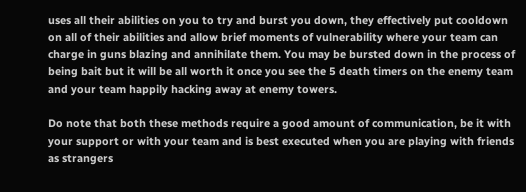uses all their abilities on you to try and burst you down, they effectively put cooldown on all of their abilities and allow brief moments of vulnerability where your team can charge in guns blazing and annihilate them. You may be bursted down in the process of being bait but it will be all worth it once you see the 5 death timers on the enemy team and your team happily hacking away at enemy towers.

Do note that both these methods require a good amount of communication, be it with your support or with your team and is best executed when you are playing with friends as strangers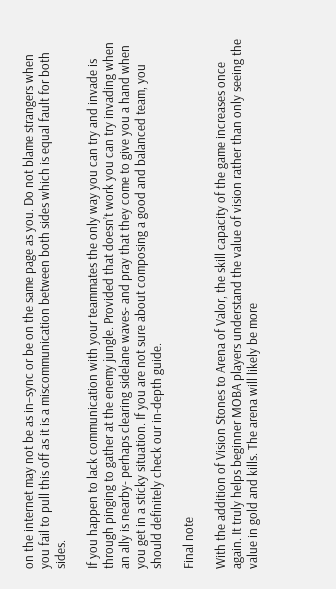on the internet may not be as in–sync or be on the same page as you. Do not blame strangers when you fail to pull this off as it is a miscommunication between both sides which is equal fault for both sides.

If you happen to lack communication with your teammates the only way you can try and invade is through pinging to gather at the enemy jungle. Provided that doesn’t work you can try invading when an ally is nearby- perhaps clearing sidelane waves- and pray that they come to give you a hand when you get in a sticky situation. If you are not sure about composing a good and balanced team, you should definitely check our in-depth guide.

Final note

With the addition of Vision Stones to Arena of Valor, the skill capacity of the game increases once again. It truly helps beginner MOBA players understand the value of vision rather than only seeing the value in gold and kills. The arena will likely be more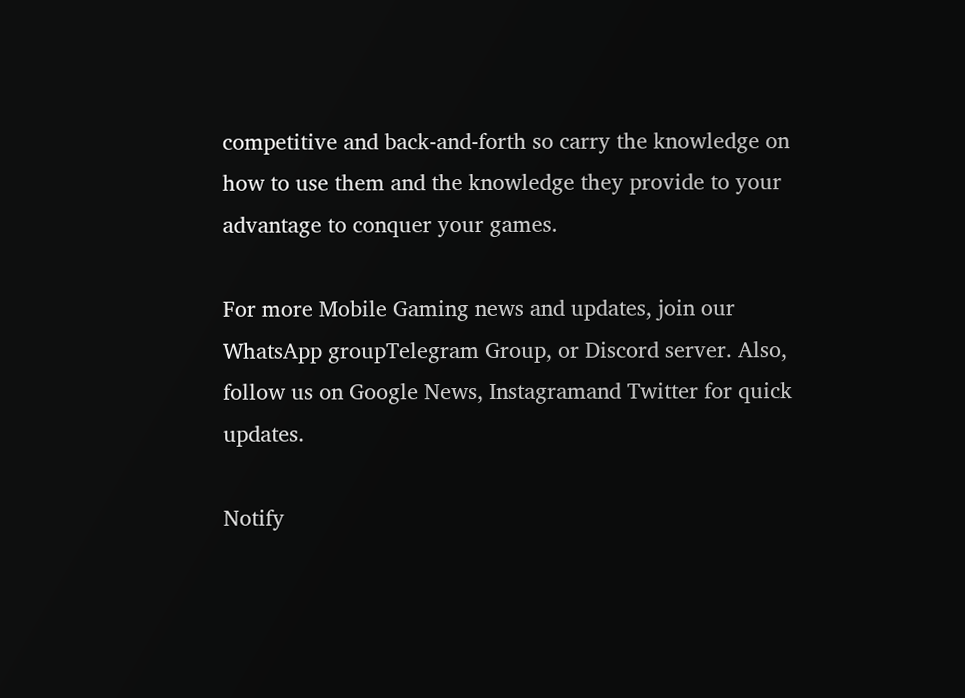competitive and back-and-forth so carry the knowledge on how to use them and the knowledge they provide to your advantage to conquer your games.

For more Mobile Gaming news and updates, join our WhatsApp groupTelegram Group, or Discord server. Also, follow us on Google News, Instagramand Twitter for quick updates.

Notify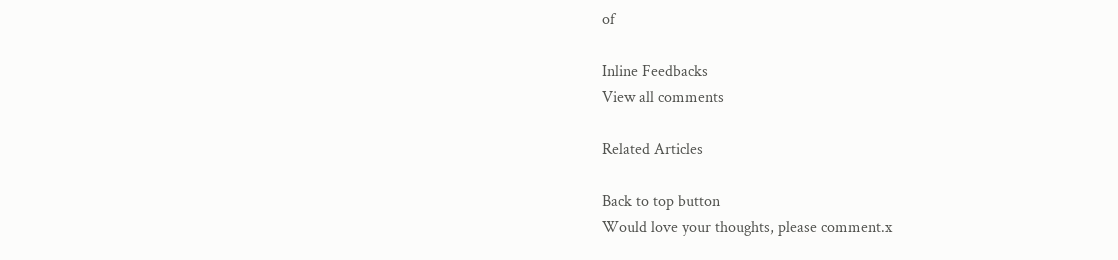of

Inline Feedbacks
View all comments

Related Articles

Back to top button
Would love your thoughts, please comment.x